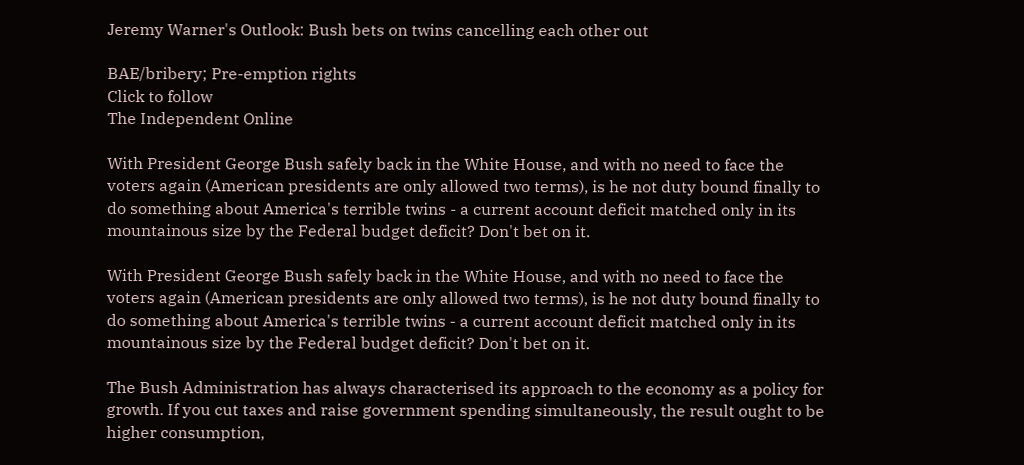Jeremy Warner's Outlook: Bush bets on twins cancelling each other out

BAE/bribery; Pre-emption rights
Click to follow
The Independent Online

With President George Bush safely back in the White House, and with no need to face the voters again (American presidents are only allowed two terms), is he not duty bound finally to do something about America's terrible twins - a current account deficit matched only in its mountainous size by the Federal budget deficit? Don't bet on it.

With President George Bush safely back in the White House, and with no need to face the voters again (American presidents are only allowed two terms), is he not duty bound finally to do something about America's terrible twins - a current account deficit matched only in its mountainous size by the Federal budget deficit? Don't bet on it.

The Bush Administration has always characterised its approach to the economy as a policy for growth. If you cut taxes and raise government spending simultaneously, the result ought to be higher consumption,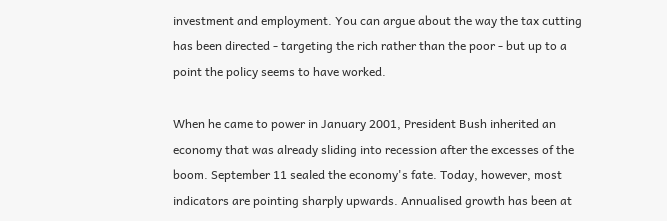investment and employment. You can argue about the way the tax cutting has been directed - targeting the rich rather than the poor - but up to a point the policy seems to have worked.

When he came to power in January 2001, President Bush inherited an economy that was already sliding into recession after the excesses of the boom. September 11 sealed the economy's fate. Today, however, most indicators are pointing sharply upwards. Annualised growth has been at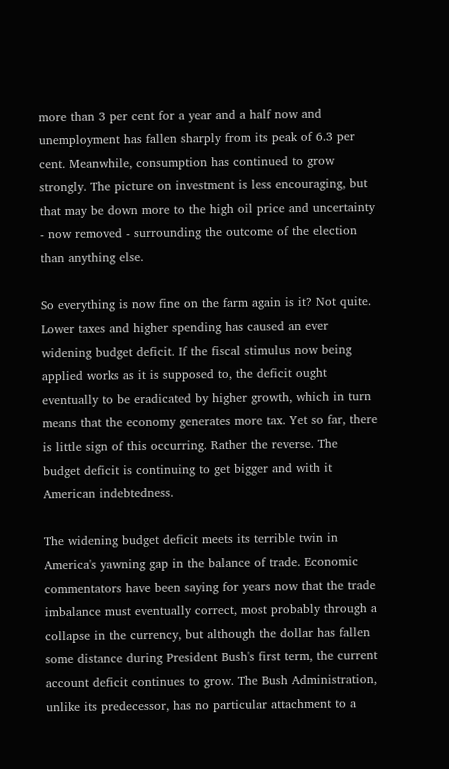more than 3 per cent for a year and a half now and unemployment has fallen sharply from its peak of 6.3 per cent. Meanwhile, consumption has continued to grow strongly. The picture on investment is less encouraging, but that may be down more to the high oil price and uncertainty - now removed - surrounding the outcome of the election than anything else.

So everything is now fine on the farm again is it? Not quite. Lower taxes and higher spending has caused an ever widening budget deficit. If the fiscal stimulus now being applied works as it is supposed to, the deficit ought eventually to be eradicated by higher growth, which in turn means that the economy generates more tax. Yet so far, there is little sign of this occurring. Rather the reverse. The budget deficit is continuing to get bigger and with it American indebtedness.

The widening budget deficit meets its terrible twin in America's yawning gap in the balance of trade. Economic commentators have been saying for years now that the trade imbalance must eventually correct, most probably through a collapse in the currency, but although the dollar has fallen some distance during President Bush's first term, the current account deficit continues to grow. The Bush Administration, unlike its predecessor, has no particular attachment to a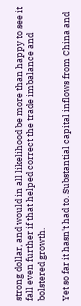strong dollar, and would in all likelihood be more than happy to see it fall even further if that helped correct the trade imbalance and bolstered growth.

Yet so far it hasn't had to. Substantial capital inflows from China and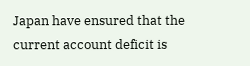Japan have ensured that the current account deficit is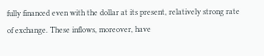fully financed even with the dollar at its present, relatively strong rate of exchange. These inflows, moreover, have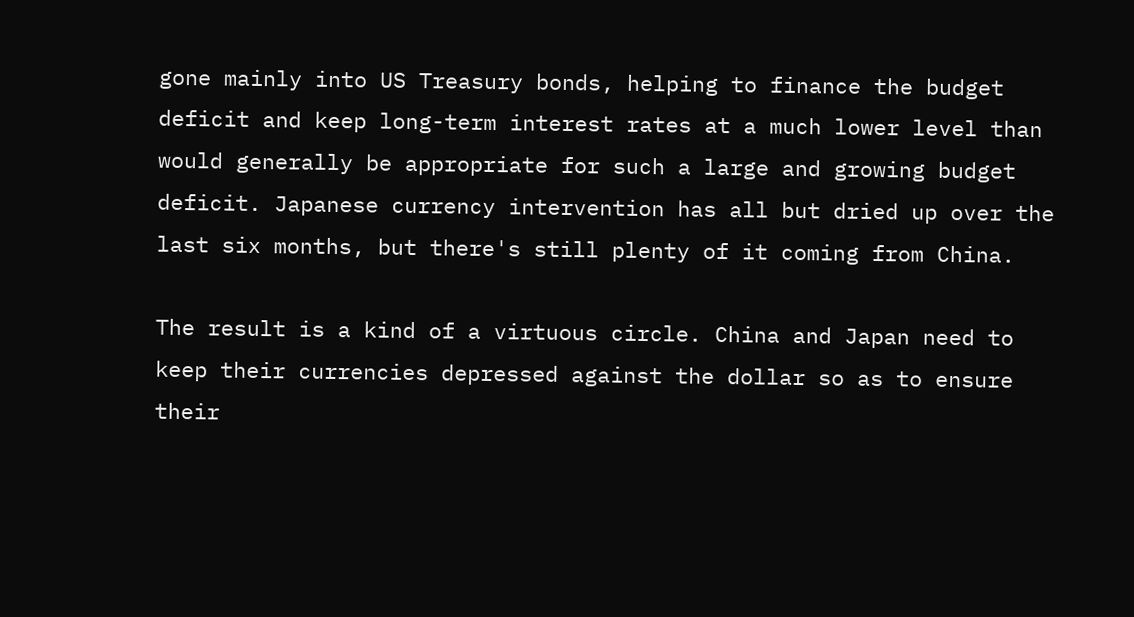gone mainly into US Treasury bonds, helping to finance the budget deficit and keep long-term interest rates at a much lower level than would generally be appropriate for such a large and growing budget deficit. Japanese currency intervention has all but dried up over the last six months, but there's still plenty of it coming from China.

The result is a kind of a virtuous circle. China and Japan need to keep their currencies depressed against the dollar so as to ensure their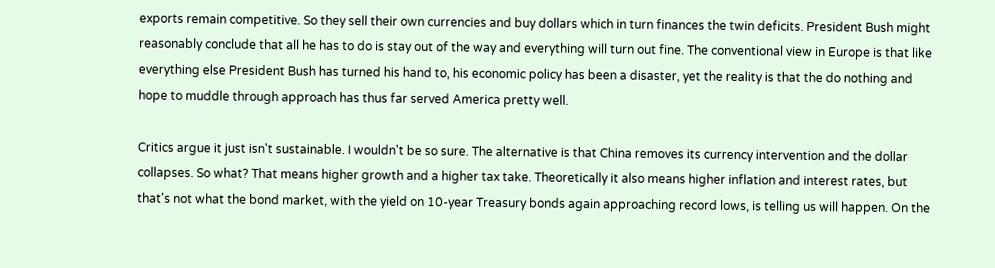exports remain competitive. So they sell their own currencies and buy dollars which in turn finances the twin deficits. President Bush might reasonably conclude that all he has to do is stay out of the way and everything will turn out fine. The conventional view in Europe is that like everything else President Bush has turned his hand to, his economic policy has been a disaster, yet the reality is that the do nothing and hope to muddle through approach has thus far served America pretty well.

Critics argue it just isn't sustainable. I wouldn't be so sure. The alternative is that China removes its currency intervention and the dollar collapses. So what? That means higher growth and a higher tax take. Theoretically it also means higher inflation and interest rates, but that's not what the bond market, with the yield on 10-year Treasury bonds again approaching record lows, is telling us will happen. On the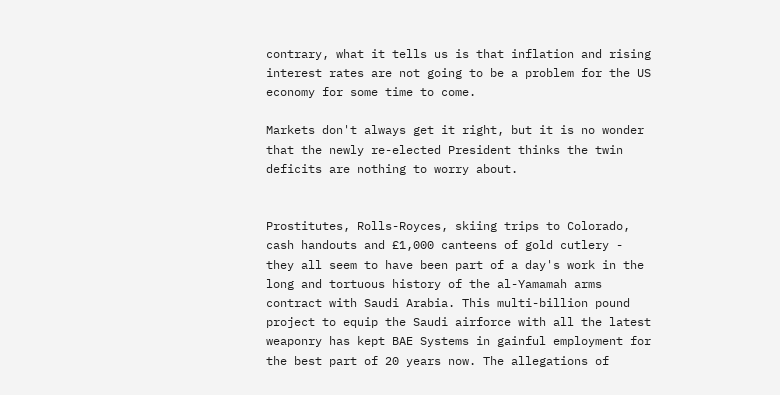contrary, what it tells us is that inflation and rising interest rates are not going to be a problem for the US economy for some time to come.

Markets don't always get it right, but it is no wonder that the newly re-elected President thinks the twin deficits are nothing to worry about.


Prostitutes, Rolls-Royces, skiing trips to Colorado, cash handouts and £1,000 canteens of gold cutlery - they all seem to have been part of a day's work in the long and tortuous history of the al-Yamamah arms contract with Saudi Arabia. This multi-billion pound project to equip the Saudi airforce with all the latest weaponry has kept BAE Systems in gainful employment for the best part of 20 years now. The allegations of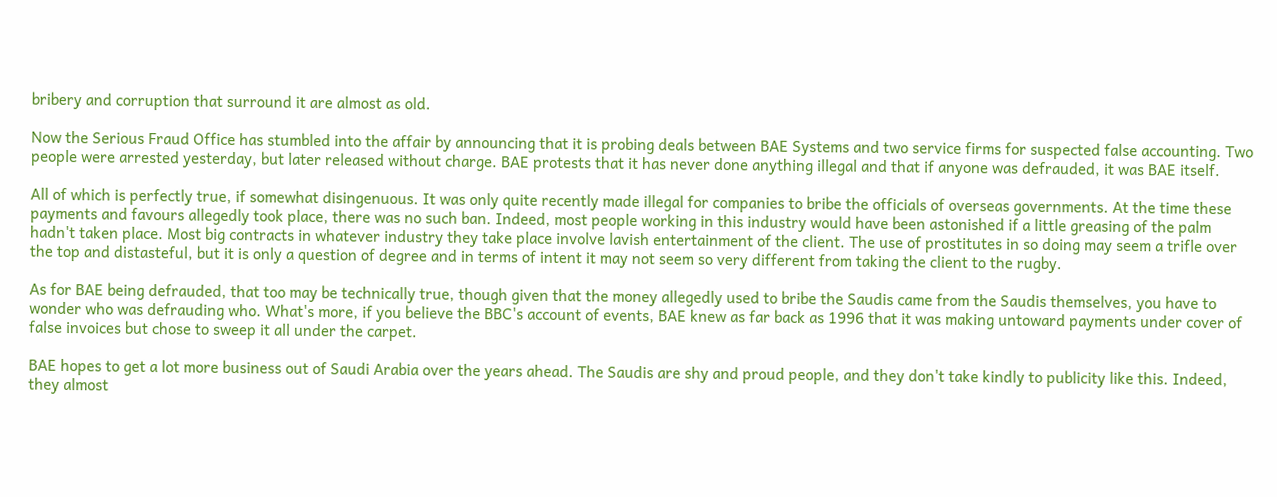bribery and corruption that surround it are almost as old.

Now the Serious Fraud Office has stumbled into the affair by announcing that it is probing deals between BAE Systems and two service firms for suspected false accounting. Two people were arrested yesterday, but later released without charge. BAE protests that it has never done anything illegal and that if anyone was defrauded, it was BAE itself.

All of which is perfectly true, if somewhat disingenuous. It was only quite recently made illegal for companies to bribe the officials of overseas governments. At the time these payments and favours allegedly took place, there was no such ban. Indeed, most people working in this industry would have been astonished if a little greasing of the palm hadn't taken place. Most big contracts in whatever industry they take place involve lavish entertainment of the client. The use of prostitutes in so doing may seem a trifle over the top and distasteful, but it is only a question of degree and in terms of intent it may not seem so very different from taking the client to the rugby.

As for BAE being defrauded, that too may be technically true, though given that the money allegedly used to bribe the Saudis came from the Saudis themselves, you have to wonder who was defrauding who. What's more, if you believe the BBC's account of events, BAE knew as far back as 1996 that it was making untoward payments under cover of false invoices but chose to sweep it all under the carpet.

BAE hopes to get a lot more business out of Saudi Arabia over the years ahead. The Saudis are shy and proud people, and they don't take kindly to publicity like this. Indeed, they almost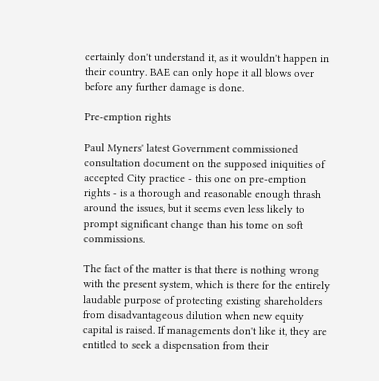certainly don't understand it, as it wouldn't happen in their country. BAE can only hope it all blows over before any further damage is done.

Pre-emption rights

Paul Myners' latest Government commissioned consultation document on the supposed iniquities of accepted City practice - this one on pre-emption rights - is a thorough and reasonable enough thrash around the issues, but it seems even less likely to prompt significant change than his tome on soft commissions.

The fact of the matter is that there is nothing wrong with the present system, which is there for the entirely laudable purpose of protecting existing shareholders from disadvantageous dilution when new equity capital is raised. If managements don't like it, they are entitled to seek a dispensation from their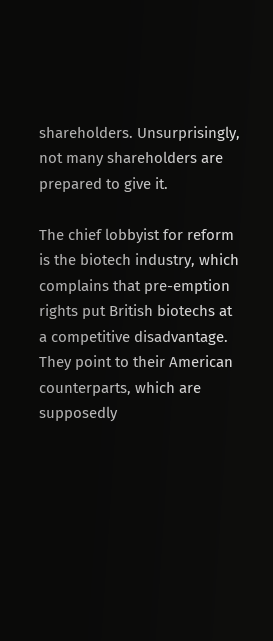shareholders. Unsurprisingly, not many shareholders are prepared to give it.

The chief lobbyist for reform is the biotech industry, which complains that pre-emption rights put British biotechs at a competitive disadvantage. They point to their American counterparts, which are supposedly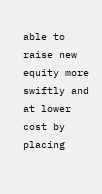able to raise new equity more swiftly and at lower cost by placing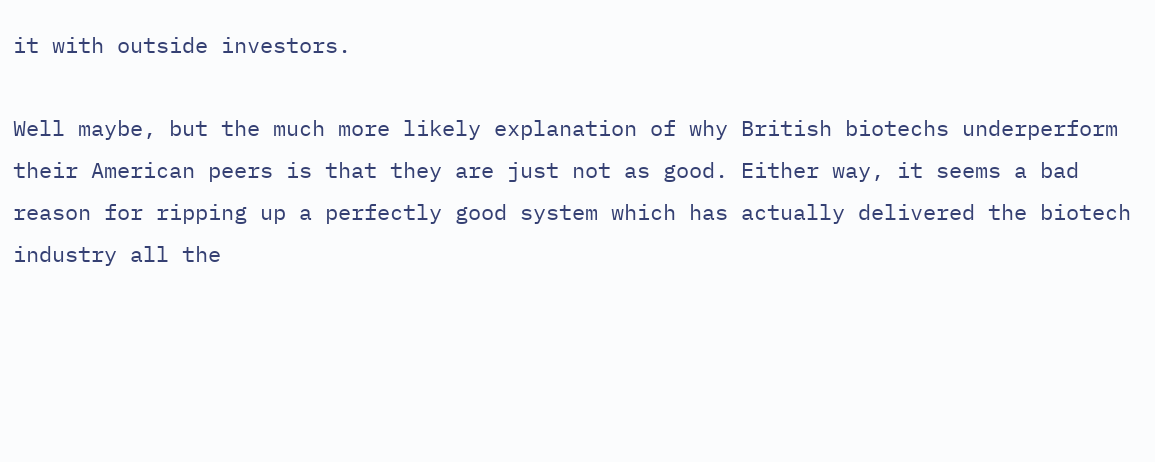it with outside investors.

Well maybe, but the much more likely explanation of why British biotechs underperform their American peers is that they are just not as good. Either way, it seems a bad reason for ripping up a perfectly good system which has actually delivered the biotech industry all the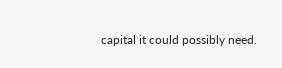capital it could possibly need.